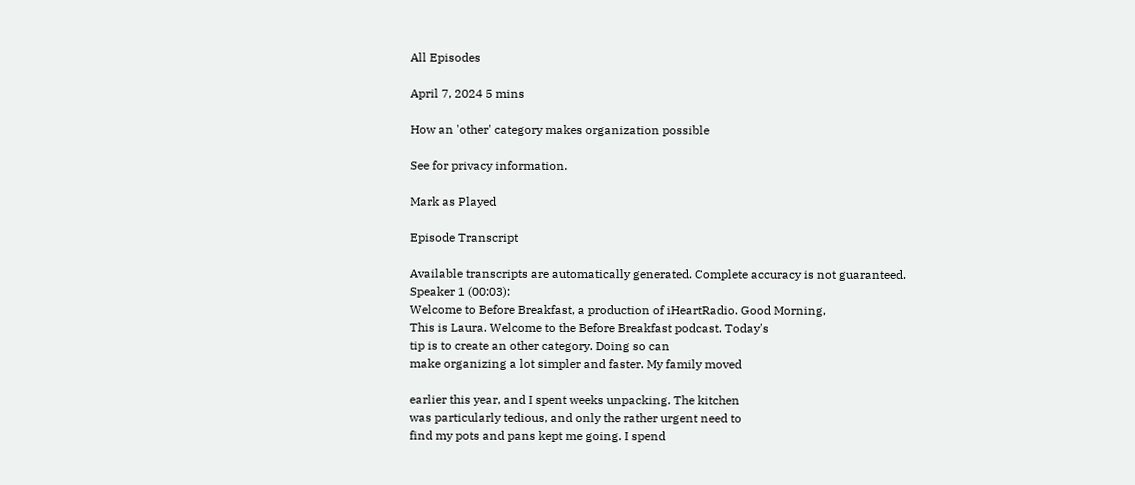All Episodes

April 7, 2024 5 mins

How an 'other' category makes organization possible

See for privacy information.

Mark as Played

Episode Transcript

Available transcripts are automatically generated. Complete accuracy is not guaranteed.
Speaker 1 (00:03):
Welcome to Before Breakfast, a production of iHeartRadio. Good Morning,
This is Laura. Welcome to the Before Breakfast podcast. Today's
tip is to create an other category. Doing so can
make organizing a lot simpler and faster. My family moved

earlier this year, and I spent weeks unpacking. The kitchen
was particularly tedious, and only the rather urgent need to
find my pots and pans kept me going. I spend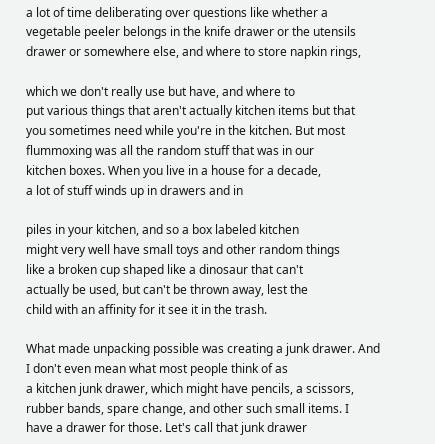a lot of time deliberating over questions like whether a
vegetable peeler belongs in the knife drawer or the utensils
drawer or somewhere else, and where to store napkin rings,

which we don't really use but have, and where to
put various things that aren't actually kitchen items but that
you sometimes need while you're in the kitchen. But most
flummoxing was all the random stuff that was in our
kitchen boxes. When you live in a house for a decade,
a lot of stuff winds up in drawers and in

piles in your kitchen, and so a box labeled kitchen
might very well have small toys and other random things
like a broken cup shaped like a dinosaur that can't
actually be used, but can't be thrown away, lest the
child with an affinity for it see it in the trash.

What made unpacking possible was creating a junk drawer. And
I don't even mean what most people think of as
a kitchen junk drawer, which might have pencils, a scissors,
rubber bands, spare change, and other such small items. I
have a drawer for those. Let's call that junk drawer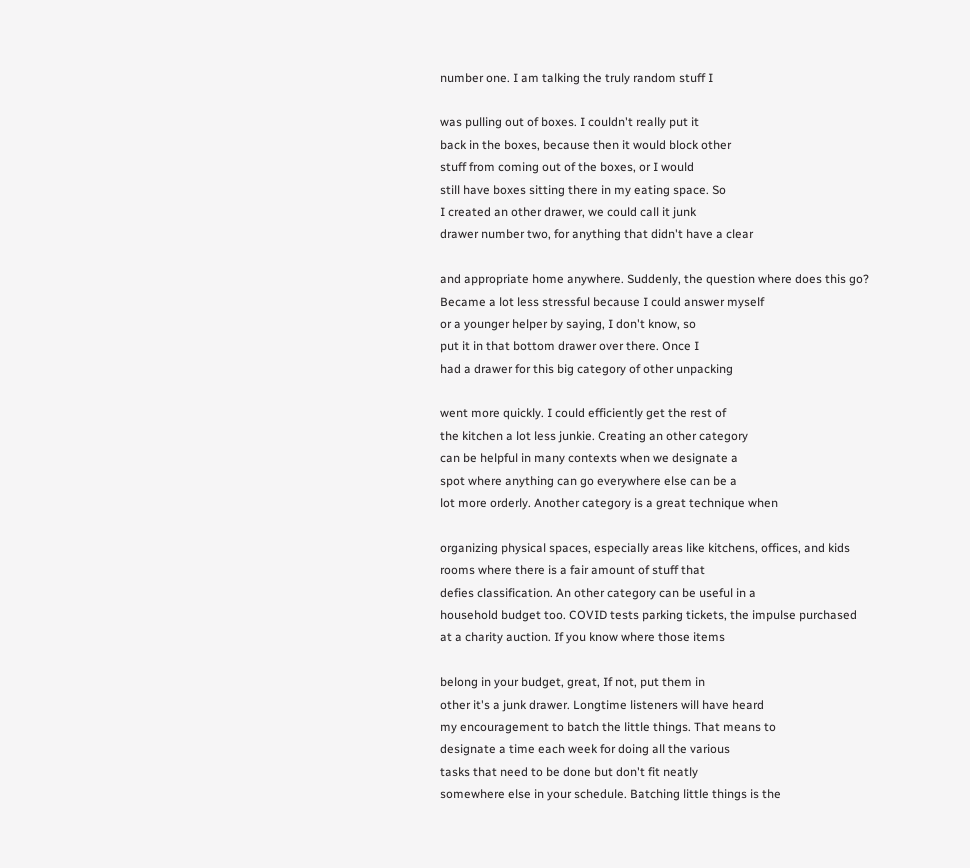number one. I am talking the truly random stuff I

was pulling out of boxes. I couldn't really put it
back in the boxes, because then it would block other
stuff from coming out of the boxes, or I would
still have boxes sitting there in my eating space. So
I created an other drawer, we could call it junk
drawer number two, for anything that didn't have a clear

and appropriate home anywhere. Suddenly, the question where does this go?
Became a lot less stressful because I could answer myself
or a younger helper by saying, I don't know, so
put it in that bottom drawer over there. Once I
had a drawer for this big category of other unpacking

went more quickly. I could efficiently get the rest of
the kitchen a lot less junkie. Creating an other category
can be helpful in many contexts when we designate a
spot where anything can go everywhere else can be a
lot more orderly. Another category is a great technique when

organizing physical spaces, especially areas like kitchens, offices, and kids
rooms where there is a fair amount of stuff that
defies classification. An other category can be useful in a
household budget too. COVID tests parking tickets, the impulse purchased
at a charity auction. If you know where those items

belong in your budget, great, If not, put them in
other it's a junk drawer. Longtime listeners will have heard
my encouragement to batch the little things. That means to
designate a time each week for doing all the various
tasks that need to be done but don't fit neatly
somewhere else in your schedule. Batching little things is the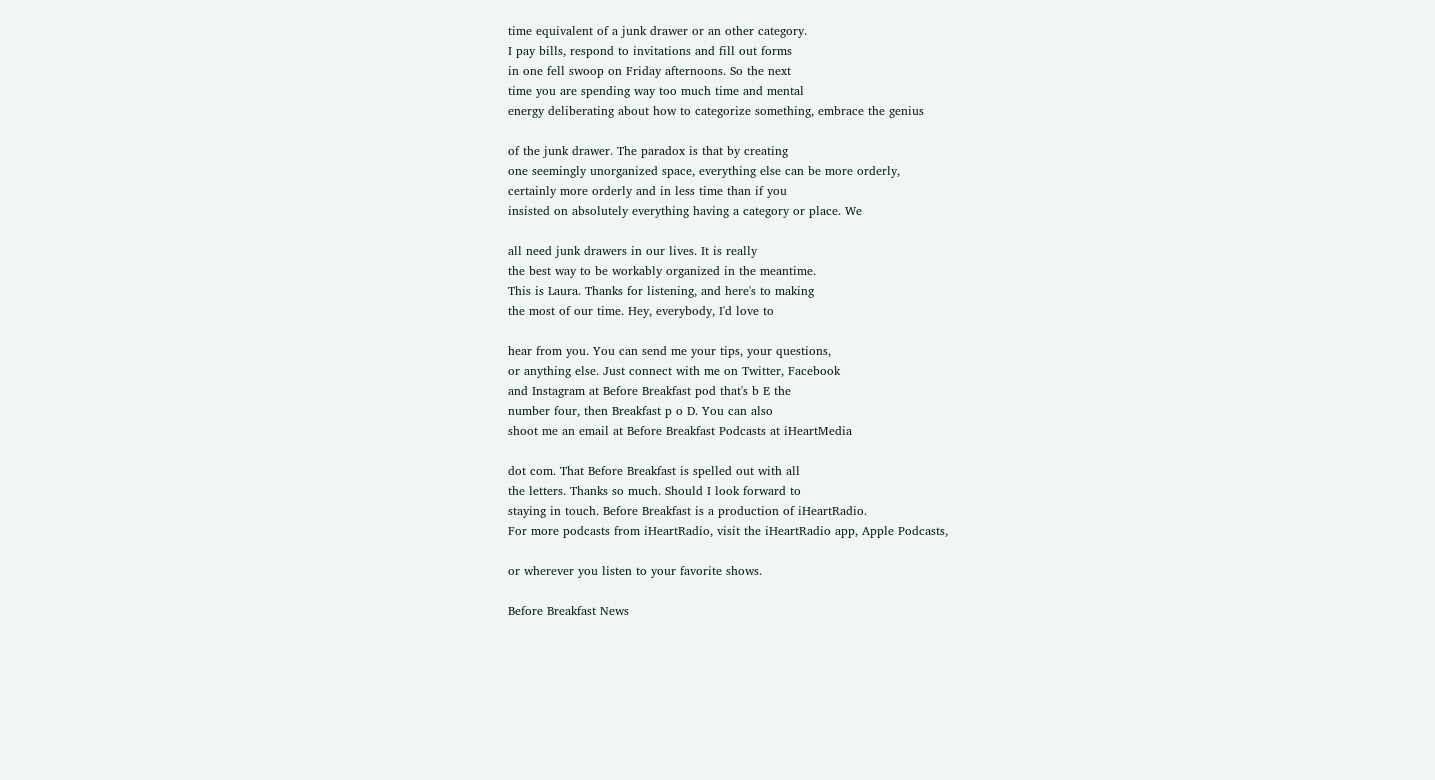time equivalent of a junk drawer or an other category.
I pay bills, respond to invitations and fill out forms
in one fell swoop on Friday afternoons. So the next
time you are spending way too much time and mental
energy deliberating about how to categorize something, embrace the genius

of the junk drawer. The paradox is that by creating
one seemingly unorganized space, everything else can be more orderly,
certainly more orderly and in less time than if you
insisted on absolutely everything having a category or place. We

all need junk drawers in our lives. It is really
the best way to be workably organized in the meantime.
This is Laura. Thanks for listening, and here's to making
the most of our time. Hey, everybody, I'd love to

hear from you. You can send me your tips, your questions,
or anything else. Just connect with me on Twitter, Facebook
and Instagram at Before Breakfast pod that's b E the
number four, then Breakfast p o D. You can also
shoot me an email at Before Breakfast Podcasts at iHeartMedia

dot com. That Before Breakfast is spelled out with all
the letters. Thanks so much. Should I look forward to
staying in touch. Before Breakfast is a production of iHeartRadio.
For more podcasts from iHeartRadio, visit the iHeartRadio app, Apple Podcasts,

or wherever you listen to your favorite shows.

Before Breakfast News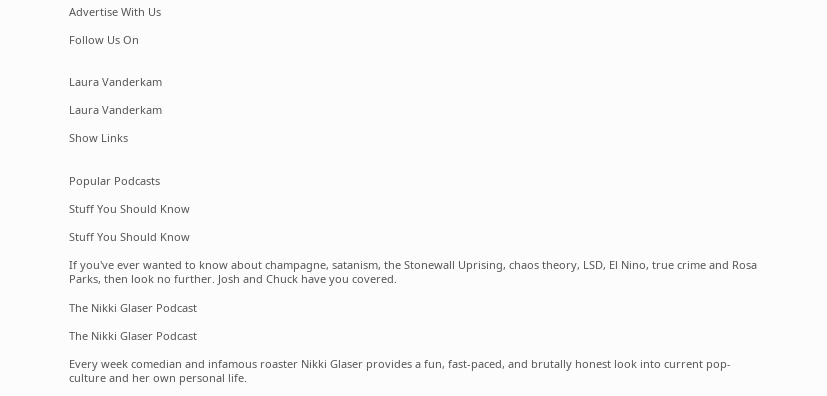Advertise With Us

Follow Us On


Laura Vanderkam

Laura Vanderkam

Show Links


Popular Podcasts

Stuff You Should Know

Stuff You Should Know

If you've ever wanted to know about champagne, satanism, the Stonewall Uprising, chaos theory, LSD, El Nino, true crime and Rosa Parks, then look no further. Josh and Chuck have you covered.

The Nikki Glaser Podcast

The Nikki Glaser Podcast

Every week comedian and infamous roaster Nikki Glaser provides a fun, fast-paced, and brutally honest look into current pop-culture and her own personal life.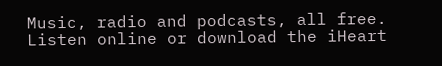Music, radio and podcasts, all free. Listen online or download the iHeart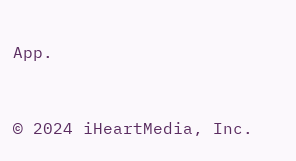App.


© 2024 iHeartMedia, Inc.